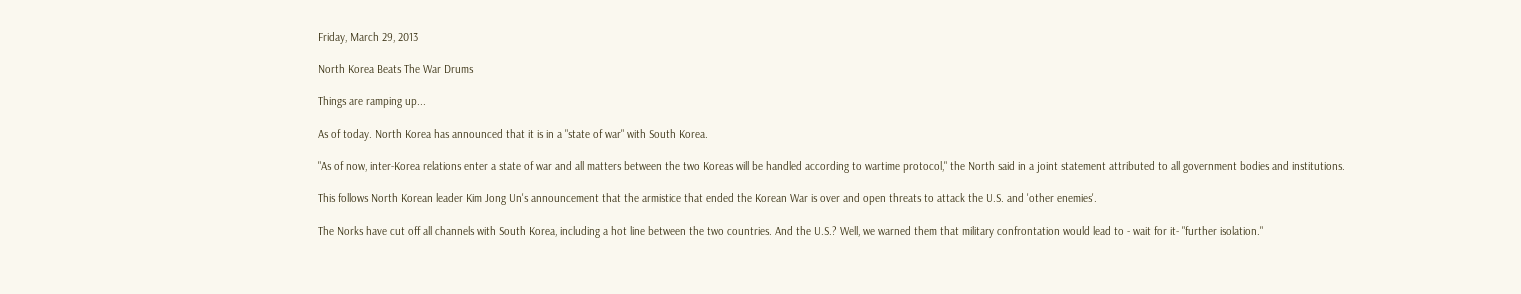Friday, March 29, 2013

North Korea Beats The War Drums

Things are ramping up...

As of today. North Korea has announced that it is in a "state of war" with South Korea.

"As of now, inter-Korea relations enter a state of war and all matters between the two Koreas will be handled according to wartime protocol," the North said in a joint statement attributed to all government bodies and institutions.

This follows North Korean leader Kim Jong Un's announcement that the armistice that ended the Korean War is over and open threats to attack the U.S. and 'other enemies'.

The Norks have cut off all channels with South Korea, including a hot line between the two countries. And the U.S.? Well, we warned them that military confrontation would lead to - wait for it- "further isolation."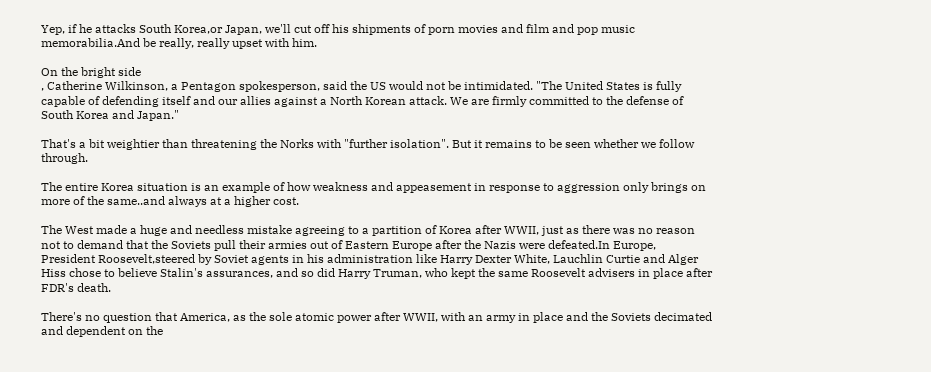Yep, if he attacks South Korea,or Japan, we'll cut off his shipments of porn movies and film and pop music memorabilia.And be really, really upset with him.

On the bright side
, Catherine Wilkinson, a Pentagon spokesperson, said the US would not be intimidated. "The United States is fully capable of defending itself and our allies against a North Korean attack. We are firmly committed to the defense of South Korea and Japan."

That's a bit weightier than threatening the Norks with "further isolation". But it remains to be seen whether we follow through.

The entire Korea situation is an example of how weakness and appeasement in response to aggression only brings on more of the same..and always at a higher cost.

The West made a huge and needless mistake agreeing to a partition of Korea after WWII, just as there was no reason not to demand that the Soviets pull their armies out of Eastern Europe after the Nazis were defeated.In Europe, President Roosevelt,steered by Soviet agents in his administration like Harry Dexter White, Lauchlin Curtie and Alger Hiss chose to believe Stalin's assurances, and so did Harry Truman, who kept the same Roosevelt advisers in place after FDR's death.

There's no question that America, as the sole atomic power after WWII, with an army in place and the Soviets decimated and dependent on the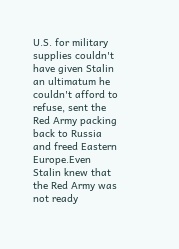U.S. for military supplies couldn't have given Stalin an ultimatum he couldn't afford to refuse, sent the Red Army packing back to Russia and freed Eastern Europe.Even Stalin knew that the Red Army was not ready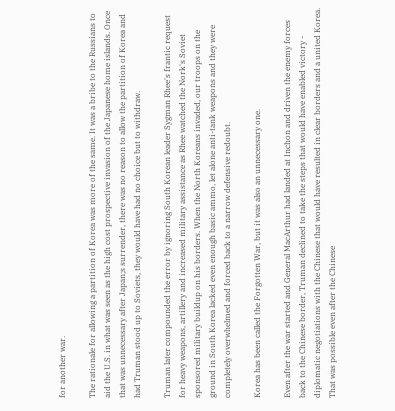for another war.

The rationale for allowing a partition of Korea was more of the same. It was a bribe to the Russians to aid the U.S. in what was seen as the high cost prospective invasion of the Japanese home islands. Once that was unnecessary after Japan;s surrender, there was no reason to allow the partition of Korea and had Truman stood up to Soviets, they would have had no choice but to withdraw.

Truman later compounded the error by ignoring South Korean leader Sygman Rhee's frantic request for heavy weapons, artillery and increased military assistance as Rhee watched the Nork's Soviet sponsored military buildup on his borders. When the North Koreans invaded, our troops on the ground in South Korea lacked even enough basic ammo, let alone anti-tank weapons and they were completely overwhelmed and forced back to a narrow defensive redoubt.

Korea has been called the Forgotten War, but it was also an unnecessary one.

Even after the war started and General MacArthur had landed at Inchon and driven the enemy forces back to the Chinese border, Truman declined to take the steps that would have enabled victory - diplomatic negotiations with the Chinese that would have resulted in clear borders and a united Korea. That was possible even after the Chinese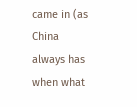came in (as China always has when what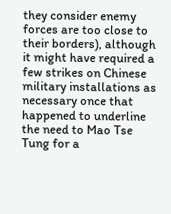they consider enemy forces are too close to their borders), although it might have required a few strikes on Chinese military installations as necessary once that happened to underline the need to Mao Tse Tung for a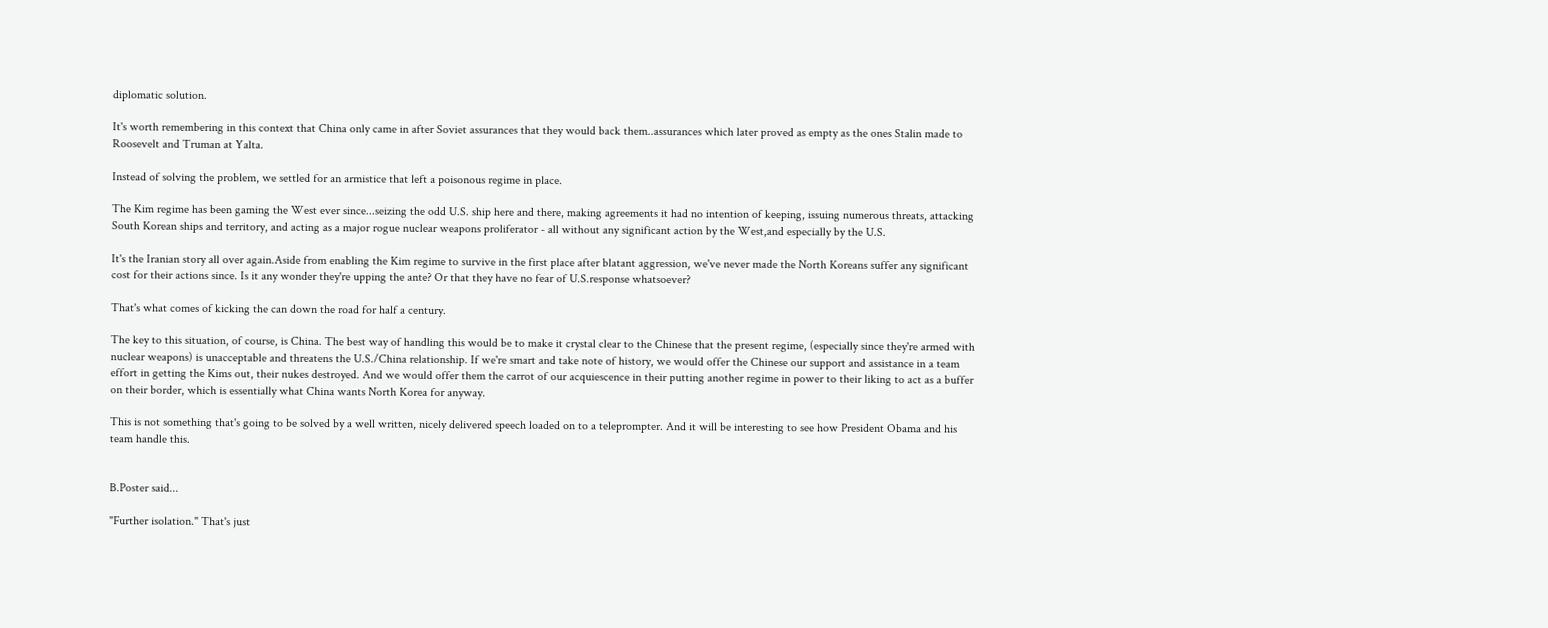diplomatic solution.

It's worth remembering in this context that China only came in after Soviet assurances that they would back them..assurances which later proved as empty as the ones Stalin made to Roosevelt and Truman at Yalta.

Instead of solving the problem, we settled for an armistice that left a poisonous regime in place.

The Kim regime has been gaming the West ever since...seizing the odd U.S. ship here and there, making agreements it had no intention of keeping, issuing numerous threats, attacking South Korean ships and territory, and acting as a major rogue nuclear weapons proliferator - all without any significant action by the West,and especially by the U.S.

It's the Iranian story all over again.Aside from enabling the Kim regime to survive in the first place after blatant aggression, we've never made the North Koreans suffer any significant cost for their actions since. Is it any wonder they're upping the ante? Or that they have no fear of U.S.response whatsoever?

That's what comes of kicking the can down the road for half a century.

The key to this situation, of course, is China. The best way of handling this would be to make it crystal clear to the Chinese that the present regime, (especially since they're armed with nuclear weapons) is unacceptable and threatens the U.S./China relationship. If we're smart and take note of history, we would offer the Chinese our support and assistance in a team effort in getting the Kims out, their nukes destroyed. And we would offer them the carrot of our acquiescence in their putting another regime in power to their liking to act as a buffer on their border, which is essentially what China wants North Korea for anyway.

This is not something that's going to be solved by a well written, nicely delivered speech loaded on to a teleprompter. And it will be interesting to see how President Obama and his team handle this.


B.Poster said...

"Further isolation." That's just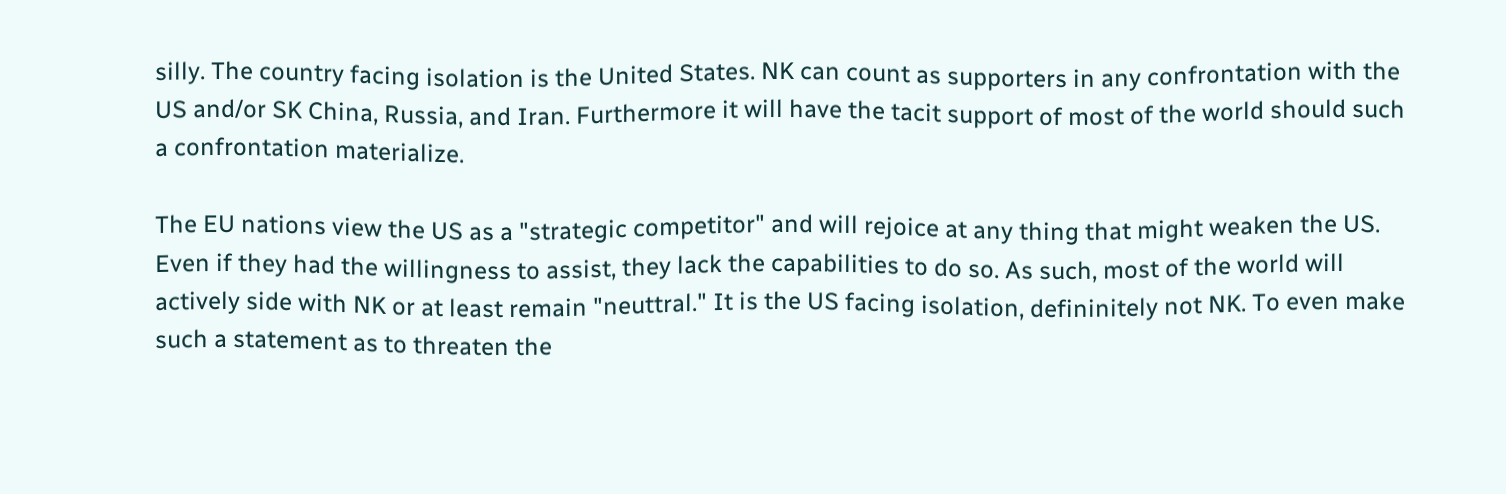silly. The country facing isolation is the United States. NK can count as supporters in any confrontation with the US and/or SK China, Russia, and Iran. Furthermore it will have the tacit support of most of the world should such a confrontation materialize.

The EU nations view the US as a "strategic competitor" and will rejoice at any thing that might weaken the US. Even if they had the willingness to assist, they lack the capabilities to do so. As such, most of the world will actively side with NK or at least remain "neuttral." It is the US facing isolation, defininitely not NK. To even make such a statement as to threaten the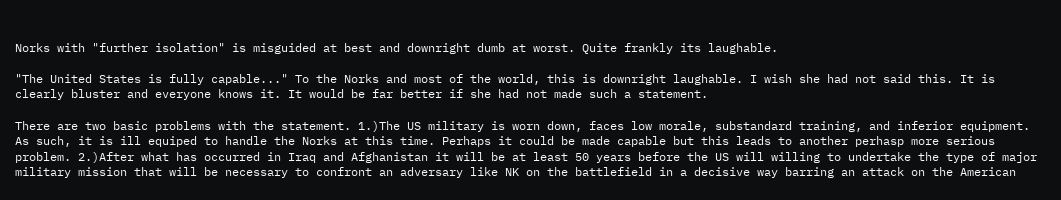Norks with "further isolation" is misguided at best and downright dumb at worst. Quite frankly its laughable.

"The United States is fully capable..." To the Norks and most of the world, this is downright laughable. I wish she had not said this. It is clearly bluster and everyone knows it. It would be far better if she had not made such a statement.

There are two basic problems with the statement. 1.)The US military is worn down, faces low morale, substandard training, and inferior equipment. As such, it is ill equiped to handle the Norks at this time. Perhaps it could be made capable but this leads to another perhasp more serious problem. 2.)After what has occurred in Iraq and Afghanistan it will be at least 50 years before the US will willing to undertake the type of major military mission that will be necessary to confront an adversary like NK on the battlefield in a decisive way barring an attack on the American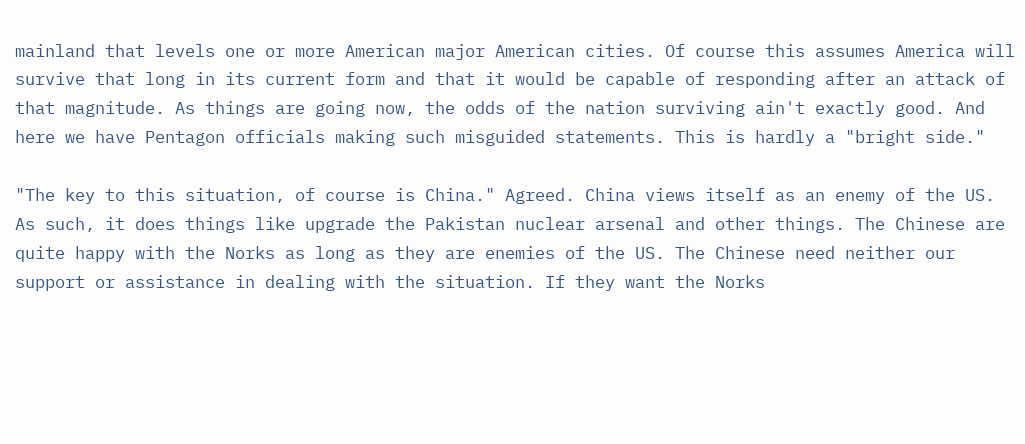mainland that levels one or more American major American cities. Of course this assumes America will survive that long in its current form and that it would be capable of responding after an attack of that magnitude. As things are going now, the odds of the nation surviving ain't exactly good. And here we have Pentagon officials making such misguided statements. This is hardly a "bright side."

"The key to this situation, of course is China." Agreed. China views itself as an enemy of the US. As such, it does things like upgrade the Pakistan nuclear arsenal and other things. The Chinese are quite happy with the Norks as long as they are enemies of the US. The Chinese need neither our support or assistance in dealing with the situation. If they want the Norks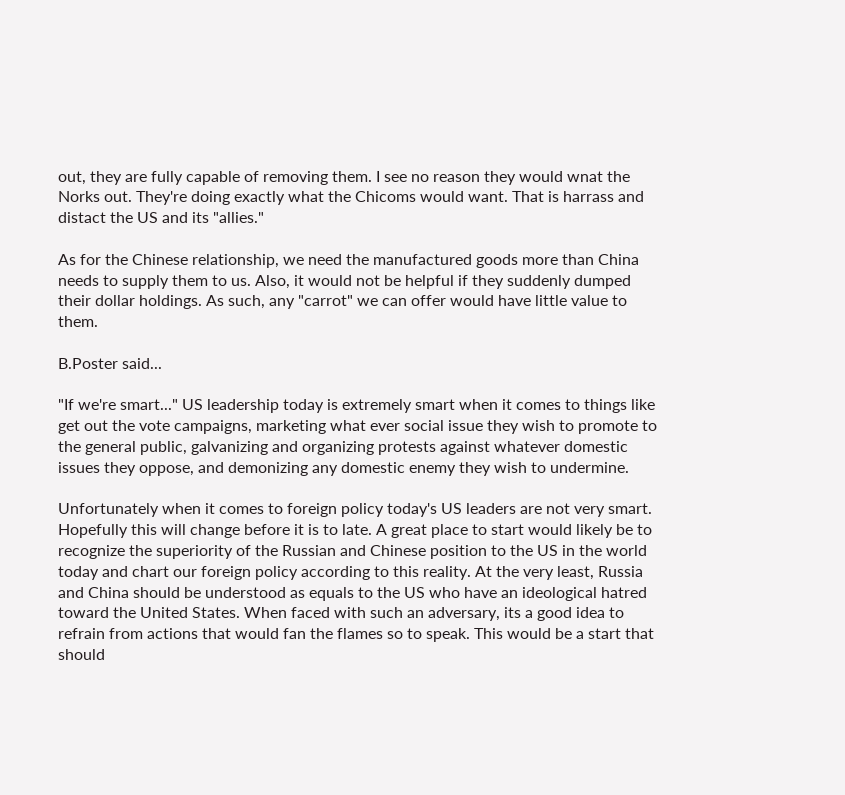out, they are fully capable of removing them. I see no reason they would wnat the Norks out. They're doing exactly what the Chicoms would want. That is harrass and distact the US and its "allies."

As for the Chinese relationship, we need the manufactured goods more than China needs to supply them to us. Also, it would not be helpful if they suddenly dumped their dollar holdings. As such, any "carrot" we can offer would have little value to them.

B.Poster said...

"If we're smart..." US leadership today is extremely smart when it comes to things like get out the vote campaigns, marketing what ever social issue they wish to promote to the general public, galvanizing and organizing protests against whatever domestic issues they oppose, and demonizing any domestic enemy they wish to undermine.

Unfortunately when it comes to foreign policy today's US leaders are not very smart. Hopefully this will change before it is to late. A great place to start would likely be to recognize the superiority of the Russian and Chinese position to the US in the world today and chart our foreign policy according to this reality. At the very least, Russia and China should be understood as equals to the US who have an ideological hatred toward the United States. When faced with such an adversary, its a good idea to refrain from actions that would fan the flames so to speak. This would be a start that should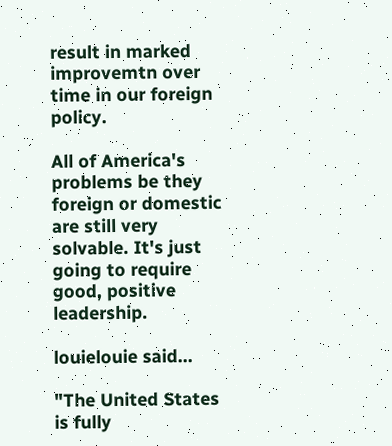result in marked improvemtn over time in our foreign policy.

All of America's problems be they foreign or domestic are still very solvable. It's just going to require good, positive leadership.

louielouie said...

"The United States is fully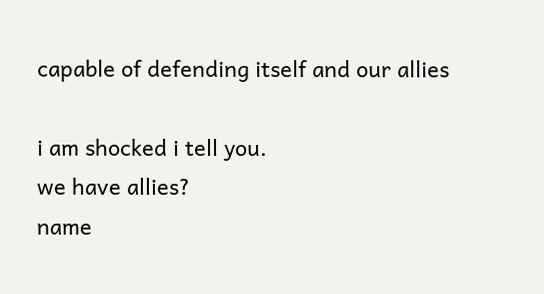capable of defending itself and our allies

i am shocked i tell you.
we have allies?
name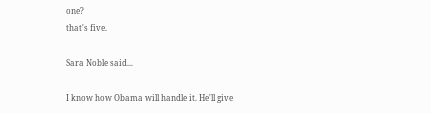one?
that's five.

Sara Noble said...

I know how Obama will handle it. He'll give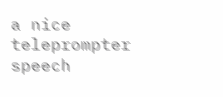a nice teleprompter speech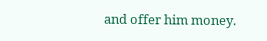and offer him money.